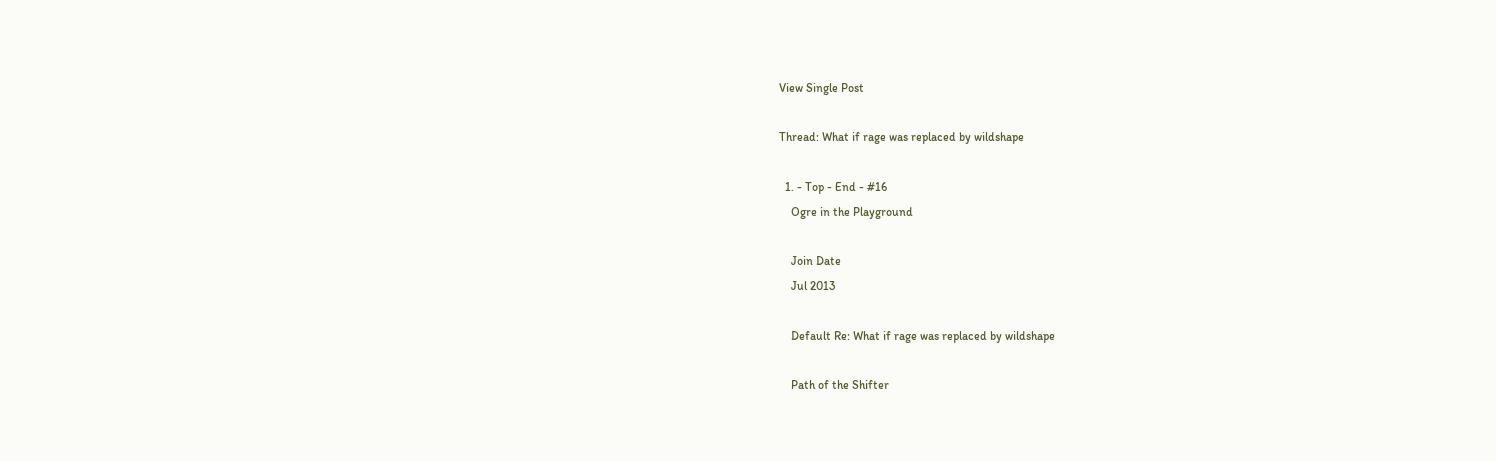View Single Post

Thread: What if rage was replaced by wildshape

  1. - Top - End - #16
    Ogre in the Playground

    Join Date
    Jul 2013

    Default Re: What if rage was replaced by wildshape

    Path of the Shifter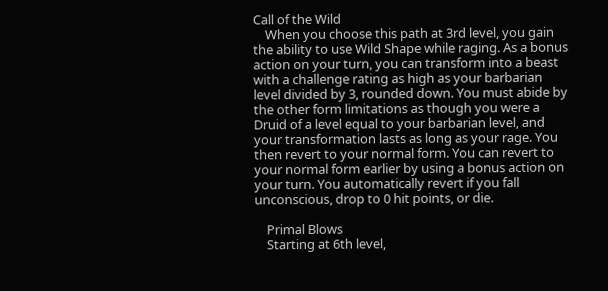Call of the Wild
    When you choose this path at 3rd level, you gain the ability to use Wild Shape while raging. As a bonus action on your turn, you can transform into a beast with a challenge rating as high as your barbarian level divided by 3, rounded down. You must abide by the other form limitations as though you were a Druid of a level equal to your barbarian level, and your transformation lasts as long as your rage. You then revert to your normal form. You can revert to your normal form earlier by using a bonus action on your turn. You automatically revert if you fall unconscious, drop to 0 hit points, or die.

    Primal Blows
    Starting at 6th level,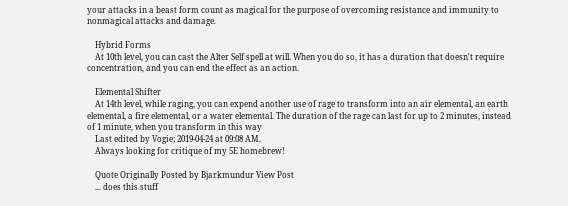your attacks in a beast form count as magical for the purpose of overcoming resistance and immunity to nonmagical attacks and damage.

    Hybrid Forms
    At 10th level, you can cast the Alter Self spell at will. When you do so, it has a duration that doesn't require concentration, and you can end the effect as an action.

    Elemental Shifter
    At 14th level, while raging, you can expend another use of rage to transform into an air elemental, an earth elemental, a fire elemental, or a water elemental. The duration of the rage can last for up to 2 minutes, instead of 1 minute, when you transform in this way
    Last edited by Vogie; 2019-04-24 at 09:08 AM.
    Always looking for critique of my 5E homebrew!

    Quote Originally Posted by Bjarkmundur View Post
    ... does this stuff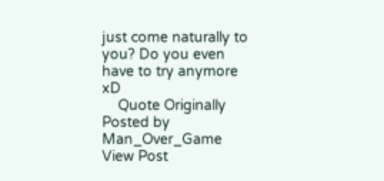just come naturally to you? Do you even have to try anymore xD
    Quote Originally Posted by Man_Over_Game View Post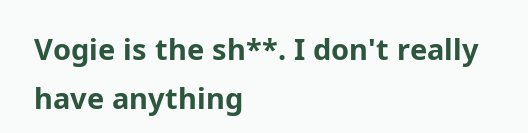Vogie is the sh**. I don't really have anything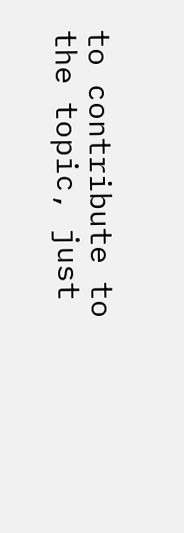to contribute to the topic, just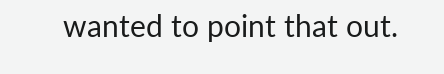wanted to point that out.